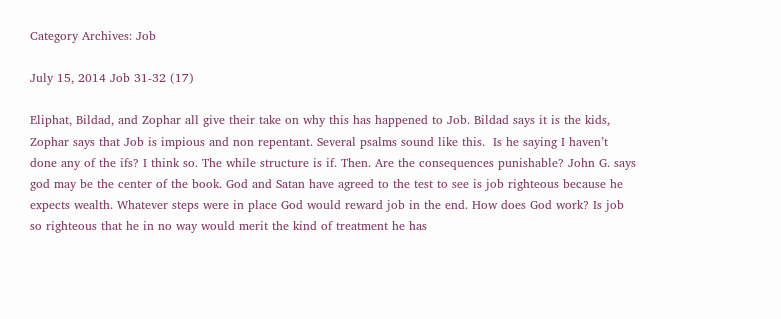Category Archives: Job

July 15, 2014 Job 31-32 (17)

Eliphat, Bildad, and Zophar all give their take on why this has happened to Job. Bildad says it is the kids, Zophar says that Job is impious and non repentant. Several psalms sound like this.  Is he saying I haven’t done any of the ifs? I think so. The while structure is if. Then. Are the consequences punishable? John G. says god may be the center of the book. God and Satan have agreed to the test to see is job righteous because he expects wealth. Whatever steps were in place God would reward job in the end. How does God work? Is job so righteous that he in no way would merit the kind of treatment he has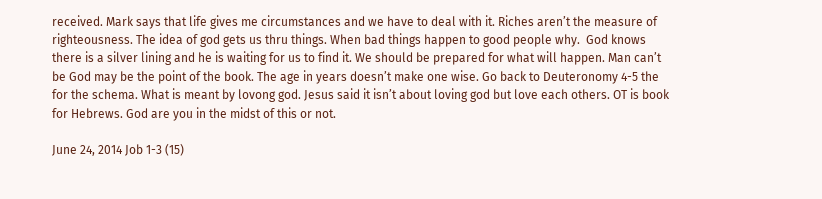received. Mark says that life gives me circumstances and we have to deal with it. Riches aren’t the measure of righteousness. The idea of god gets us thru things. When bad things happen to good people why.  God knows there is a silver lining and he is waiting for us to find it. We should be prepared for what will happen. Man can’t be God may be the point of the book. The age in years doesn’t make one wise. Go back to Deuteronomy 4-5 the for the schema. What is meant by lovong god. Jesus said it isn’t about loving god but love each others. OT is book for Hebrews. God are you in the midst of this or not.

June 24, 2014 Job 1-3 (15)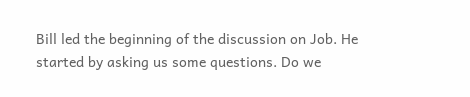Bill led the beginning of the discussion on Job. He started by asking us some questions. Do we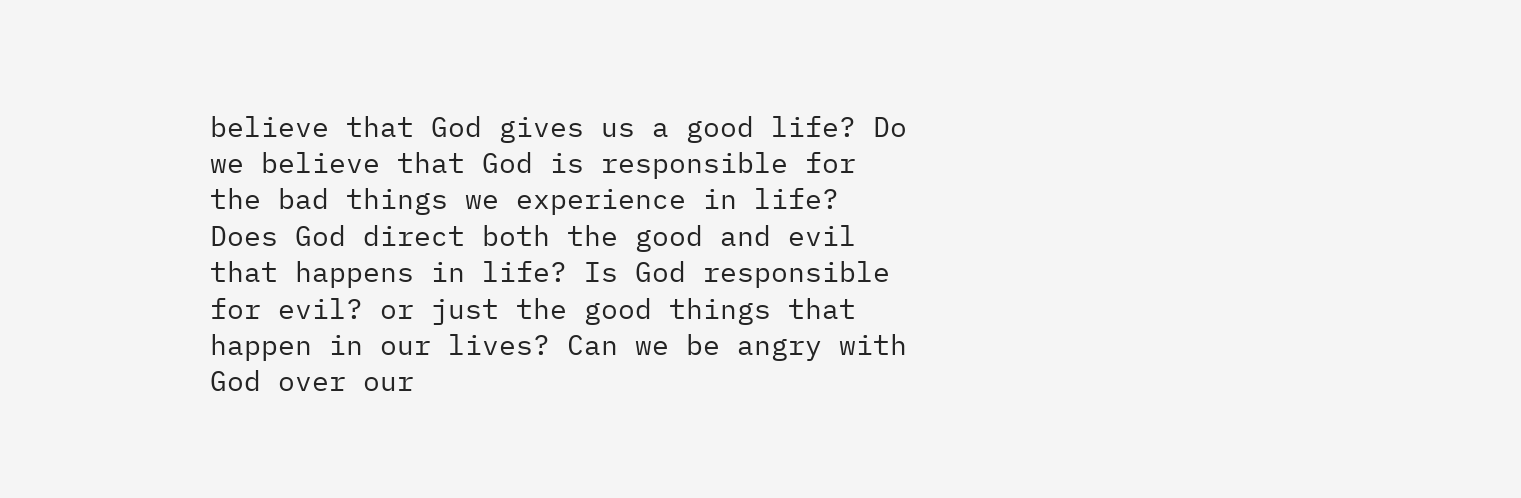believe that God gives us a good life? Do we believe that God is responsible for the bad things we experience in life? Does God direct both the good and evil that happens in life? Is God responsible for evil? or just the good things that happen in our lives? Can we be angry with God over our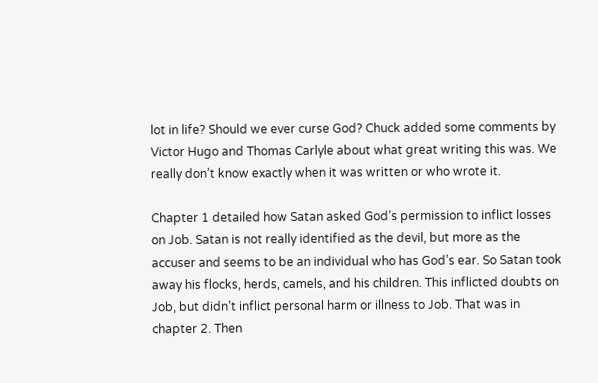lot in life? Should we ever curse God? Chuck added some comments by Victor Hugo and Thomas Carlyle about what great writing this was. We really don’t know exactly when it was written or who wrote it.

Chapter 1 detailed how Satan asked God’s permission to inflict losses on Job. Satan is not really identified as the devil, but more as the accuser and seems to be an individual who has God’s ear. So Satan took away his flocks, herds, camels, and his children. This inflicted doubts on Job, but didn’t inflict personal harm or illness to Job. That was in chapter 2. Then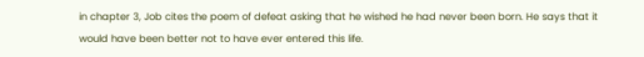in chapter 3, Job cites the poem of defeat asking that he wished he had never been born. He says that it would have been better not to have ever entered this life.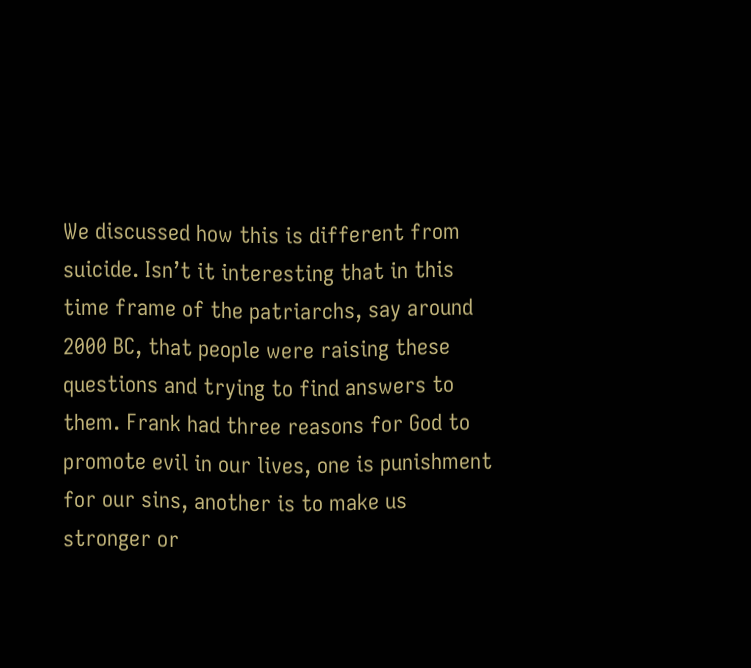We discussed how this is different from suicide. Isn’t it interesting that in this time frame of the patriarchs, say around 2000 BC, that people were raising these questions and trying to find answers to them. Frank had three reasons for God to promote evil in our lives, one is punishment for our sins, another is to make us stronger or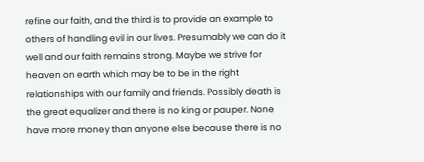refine our faith, and the third is to provide an example to others of handling evil in our lives. Presumably we can do it well and our faith remains strong. Maybe we strive for heaven on earth which may be to be in the right relationships with our family and friends. Possibly death is the great equalizer and there is no king or pauper. None have more money than anyone else because there is no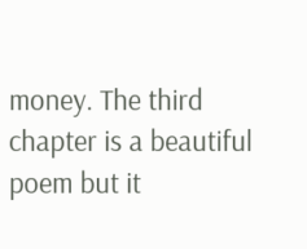money. The third chapter is a beautiful poem but it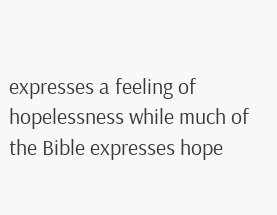expresses a feeling of hopelessness while much of the Bible expresses hope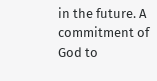in the future. A commitment of God to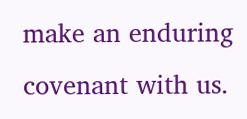make an enduring covenant with us.